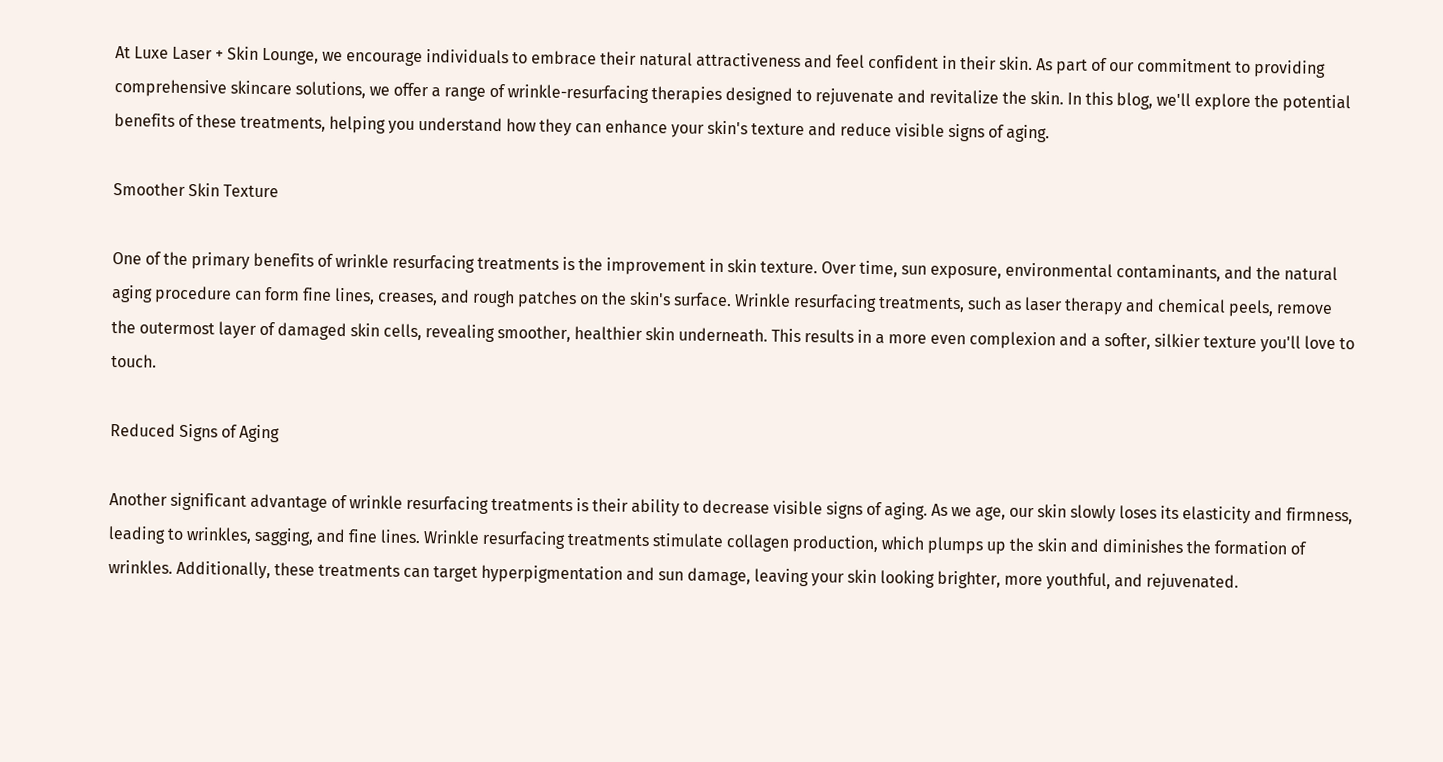At Luxe Laser + Skin Lounge, we encourage individuals to embrace their natural attractiveness and feel confident in their skin. As part of our commitment to providing comprehensive skincare solutions, we offer a range of wrinkle-resurfacing therapies designed to rejuvenate and revitalize the skin. In this blog, we'll explore the potential benefits of these treatments, helping you understand how they can enhance your skin's texture and reduce visible signs of aging.

Smoother Skin Texture

One of the primary benefits of wrinkle resurfacing treatments is the improvement in skin texture. Over time, sun exposure, environmental contaminants, and the natural aging procedure can form fine lines, creases, and rough patches on the skin's surface. Wrinkle resurfacing treatments, such as laser therapy and chemical peels, remove the outermost layer of damaged skin cells, revealing smoother, healthier skin underneath. This results in a more even complexion and a softer, silkier texture you'll love to touch.

Reduced Signs of Aging

Another significant advantage of wrinkle resurfacing treatments is their ability to decrease visible signs of aging. As we age, our skin slowly loses its elasticity and firmness, leading to wrinkles, sagging, and fine lines. Wrinkle resurfacing treatments stimulate collagen production, which plumps up the skin and diminishes the formation of wrinkles. Additionally, these treatments can target hyperpigmentation and sun damage, leaving your skin looking brighter, more youthful, and rejuvenated.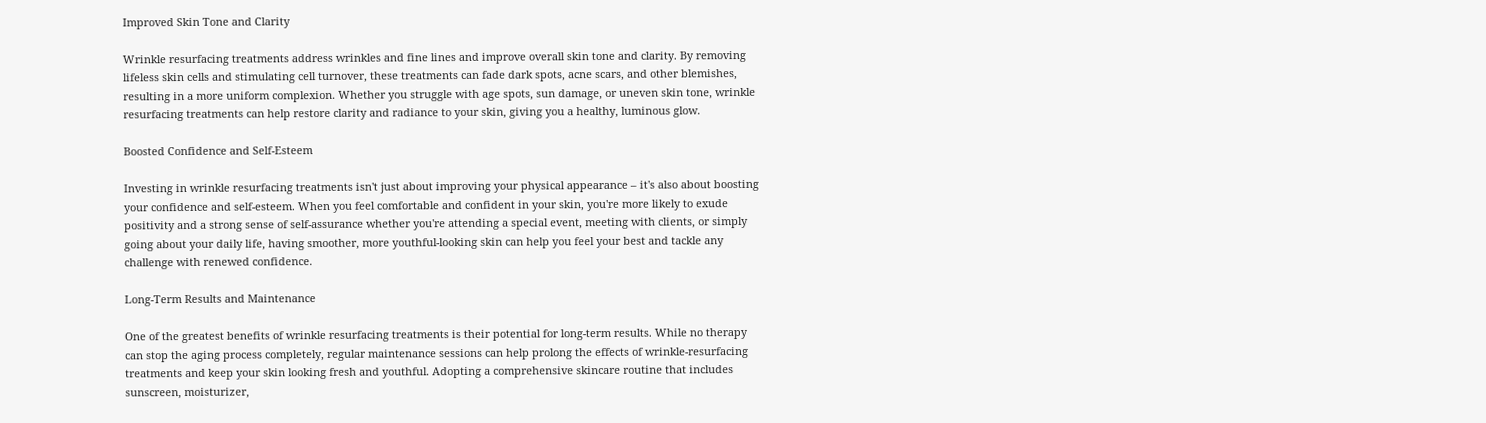Improved Skin Tone and Clarity

Wrinkle resurfacing treatments address wrinkles and fine lines and improve overall skin tone and clarity. By removing lifeless skin cells and stimulating cell turnover, these treatments can fade dark spots, acne scars, and other blemishes, resulting in a more uniform complexion. Whether you struggle with age spots, sun damage, or uneven skin tone, wrinkle resurfacing treatments can help restore clarity and radiance to your skin, giving you a healthy, luminous glow.

Boosted Confidence and Self-Esteem

Investing in wrinkle resurfacing treatments isn't just about improving your physical appearance – it's also about boosting your confidence and self-esteem. When you feel comfortable and confident in your skin, you're more likely to exude positivity and a strong sense of self-assurance whether you're attending a special event, meeting with clients, or simply going about your daily life, having smoother, more youthful-looking skin can help you feel your best and tackle any challenge with renewed confidence.

Long-Term Results and Maintenance

One of the greatest benefits of wrinkle resurfacing treatments is their potential for long-term results. While no therapy can stop the aging process completely, regular maintenance sessions can help prolong the effects of wrinkle-resurfacing treatments and keep your skin looking fresh and youthful. Adopting a comprehensive skincare routine that includes sunscreen, moisturizer,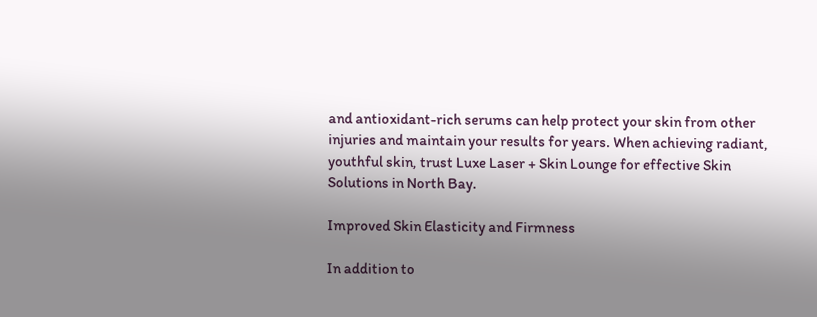and antioxidant-rich serums can help protect your skin from other injuries and maintain your results for years. When achieving radiant, youthful skin, trust Luxe Laser + Skin Lounge for effective Skin Solutions in North Bay.

Improved Skin Elasticity and Firmness

In addition to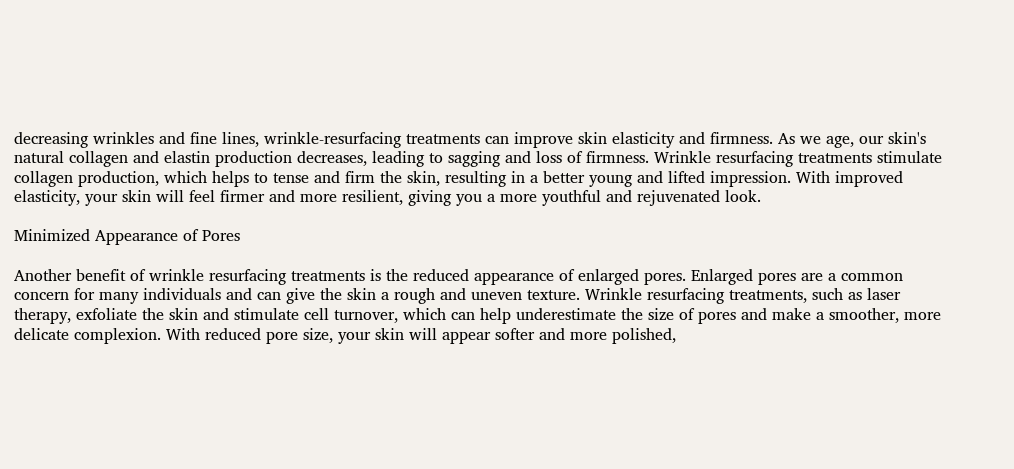decreasing wrinkles and fine lines, wrinkle-resurfacing treatments can improve skin elasticity and firmness. As we age, our skin's natural collagen and elastin production decreases, leading to sagging and loss of firmness. Wrinkle resurfacing treatments stimulate collagen production, which helps to tense and firm the skin, resulting in a better young and lifted impression. With improved elasticity, your skin will feel firmer and more resilient, giving you a more youthful and rejuvenated look.

Minimized Appearance of Pores

Another benefit of wrinkle resurfacing treatments is the reduced appearance of enlarged pores. Enlarged pores are a common concern for many individuals and can give the skin a rough and uneven texture. Wrinkle resurfacing treatments, such as laser therapy, exfoliate the skin and stimulate cell turnover, which can help underestimate the size of pores and make a smoother, more delicate complexion. With reduced pore size, your skin will appear softer and more polished,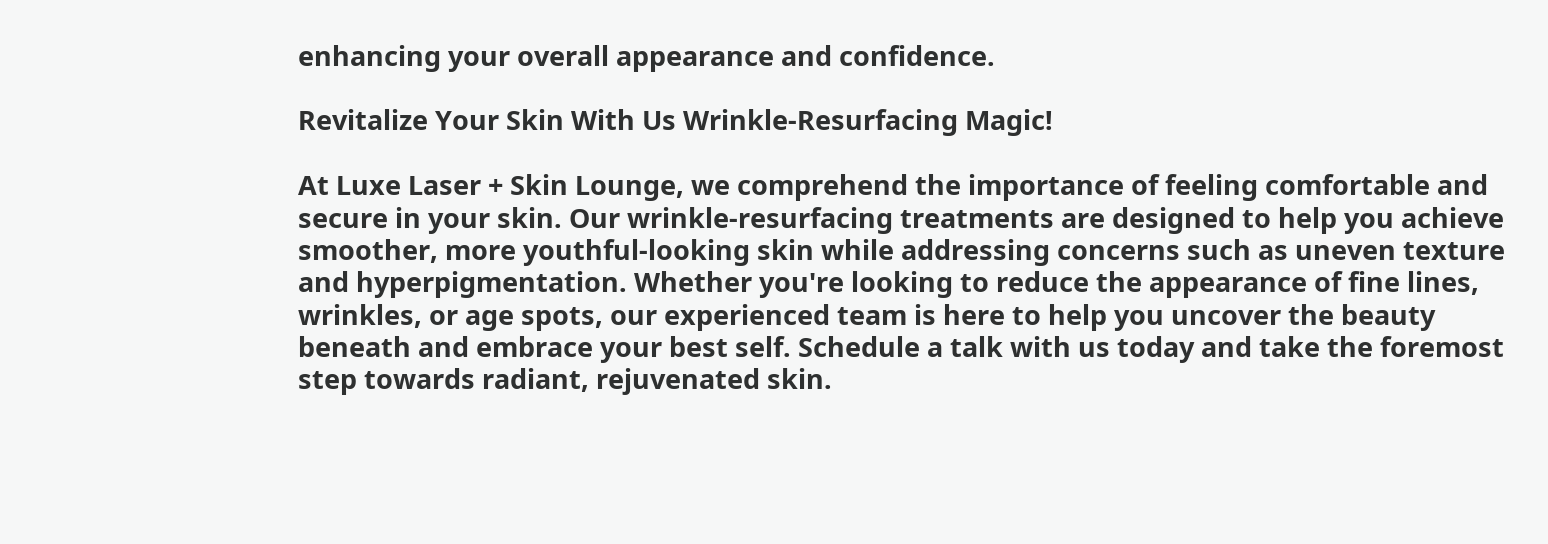enhancing your overall appearance and confidence.

Revitalize Your Skin With Us Wrinkle-Resurfacing Magic!

At Luxe Laser + Skin Lounge, we comprehend the importance of feeling comfortable and secure in your skin. Our wrinkle-resurfacing treatments are designed to help you achieve smoother, more youthful-looking skin while addressing concerns such as uneven texture and hyperpigmentation. Whether you're looking to reduce the appearance of fine lines, wrinkles, or age spots, our experienced team is here to help you uncover the beauty beneath and embrace your best self. Schedule a talk with us today and take the foremost step towards radiant, rejuvenated skin.